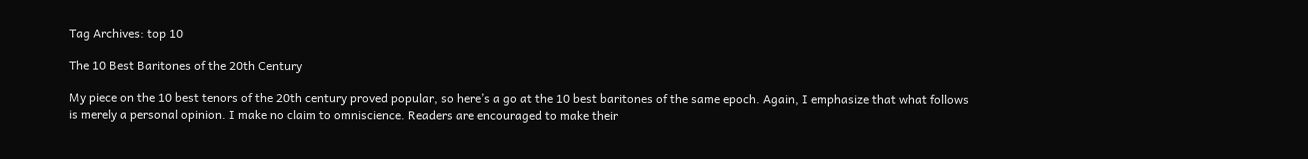Tag Archives: top 10

The 10 Best Baritones of the 20th Century

My piece on the 10 best tenors of the 20th century proved popular, so here’s a go at the 10 best baritones of the same epoch. Again, I emphasize that what follows is merely a personal opinion. I make no claim to omniscience. Readers are encouraged to make their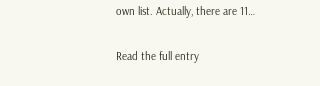own list. Actually, there are 11…

Read the full entry